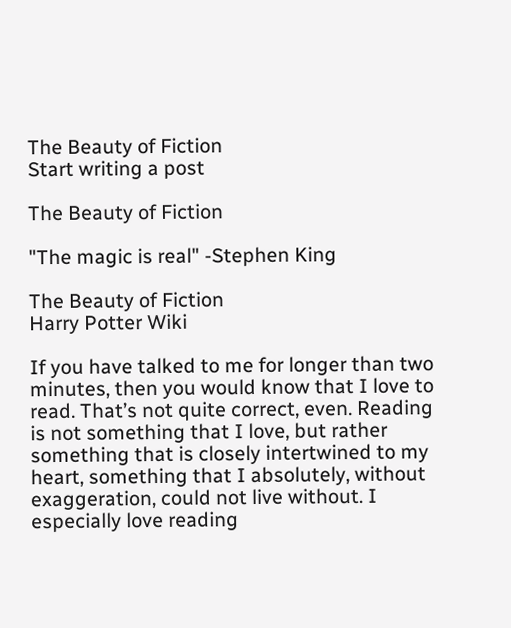The Beauty of Fiction
Start writing a post

The Beauty of Fiction

"The magic is real" -Stephen King

The Beauty of Fiction
Harry Potter Wiki

If you have talked to me for longer than two minutes, then you would know that I love to read. That’s not quite correct, even. Reading is not something that I love, but rather something that is closely intertwined to my heart, something that I absolutely, without exaggeration, could not live without. I especially love reading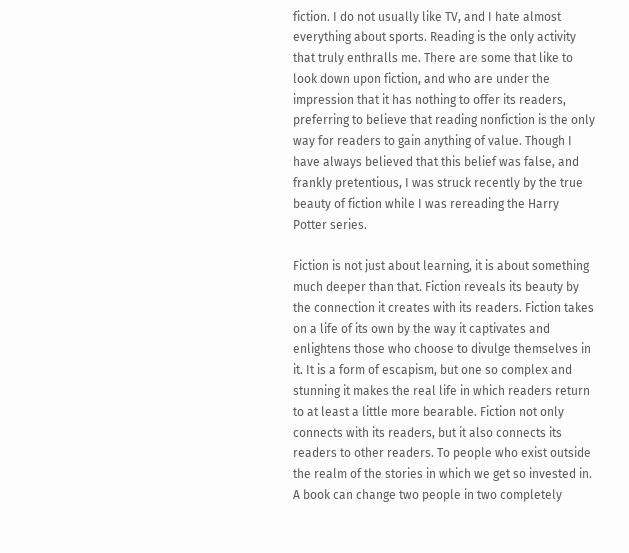fiction. I do not usually like TV, and I hate almost everything about sports. Reading is the only activity that truly enthralls me. There are some that like to look down upon fiction, and who are under the impression that it has nothing to offer its readers, preferring to believe that reading nonfiction is the only way for readers to gain anything of value. Though I have always believed that this belief was false, and frankly pretentious, I was struck recently by the true beauty of fiction while I was rereading the Harry Potter series.

Fiction is not just about learning, it is about something much deeper than that. Fiction reveals its beauty by the connection it creates with its readers. Fiction takes on a life of its own by the way it captivates and enlightens those who choose to divulge themselves in it. It is a form of escapism, but one so complex and stunning it makes the real life in which readers return to at least a little more bearable. Fiction not only connects with its readers, but it also connects its readers to other readers. To people who exist outside the realm of the stories in which we get so invested in. A book can change two people in two completely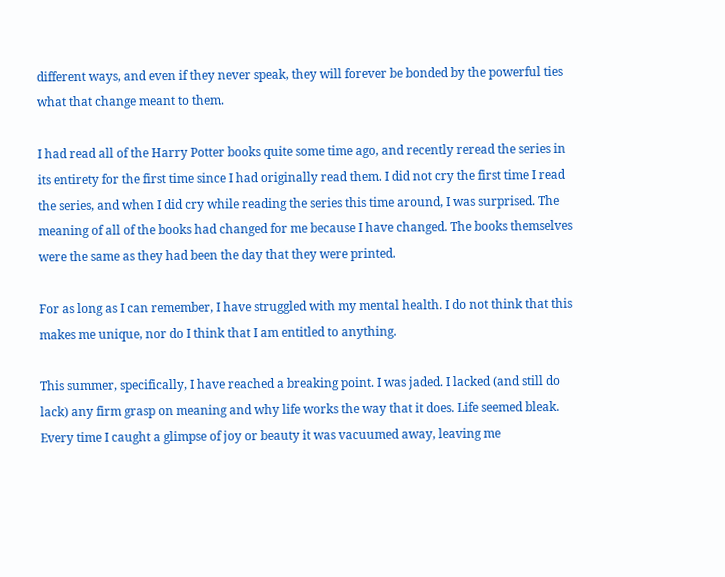different ways, and even if they never speak, they will forever be bonded by the powerful ties what that change meant to them.

I had read all of the Harry Potter books quite some time ago, and recently reread the series in its entirety for the first time since I had originally read them. I did not cry the first time I read the series, and when I did cry while reading the series this time around, I was surprised. The meaning of all of the books had changed for me because I have changed. The books themselves were the same as they had been the day that they were printed.

For as long as I can remember, I have struggled with my mental health. I do not think that this makes me unique, nor do I think that I am entitled to anything.

This summer, specifically, I have reached a breaking point. I was jaded. I lacked (and still do lack) any firm grasp on meaning and why life works the way that it does. Life seemed bleak. Every time I caught a glimpse of joy or beauty it was vacuumed away, leaving me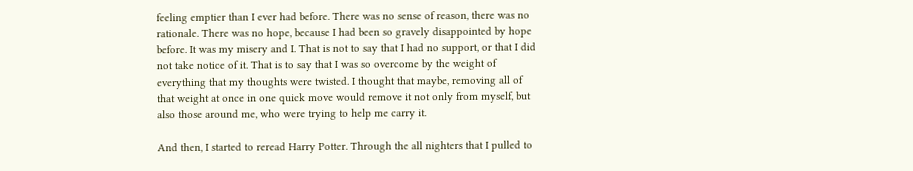feeling emptier than I ever had before. There was no sense of reason, there was no rationale. There was no hope, because I had been so gravely disappointed by hope before. It was my misery and I. That is not to say that I had no support, or that I did not take notice of it. That is to say that I was so overcome by the weight of everything that my thoughts were twisted. I thought that maybe, removing all of that weight at once in one quick move would remove it not only from myself, but also those around me, who were trying to help me carry it.

And then, I started to reread Harry Potter. Through the all nighters that I pulled to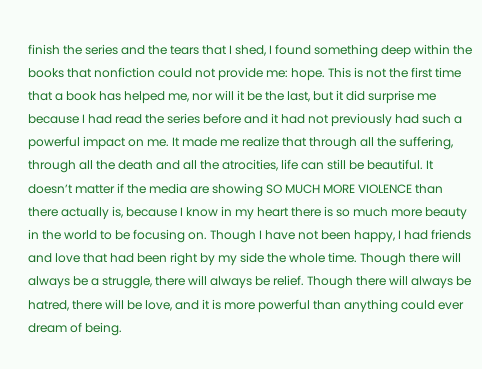finish the series and the tears that I shed, I found something deep within the books that nonfiction could not provide me: hope. This is not the first time that a book has helped me, nor will it be the last, but it did surprise me because I had read the series before and it had not previously had such a powerful impact on me. It made me realize that through all the suffering, through all the death and all the atrocities, life can still be beautiful. It doesn’t matter if the media are showing SO MUCH MORE VIOLENCE than there actually is, because I know in my heart there is so much more beauty in the world to be focusing on. Though I have not been happy, I had friends and love that had been right by my side the whole time. Though there will always be a struggle, there will always be relief. Though there will always be hatred, there will be love, and it is more powerful than anything could ever dream of being.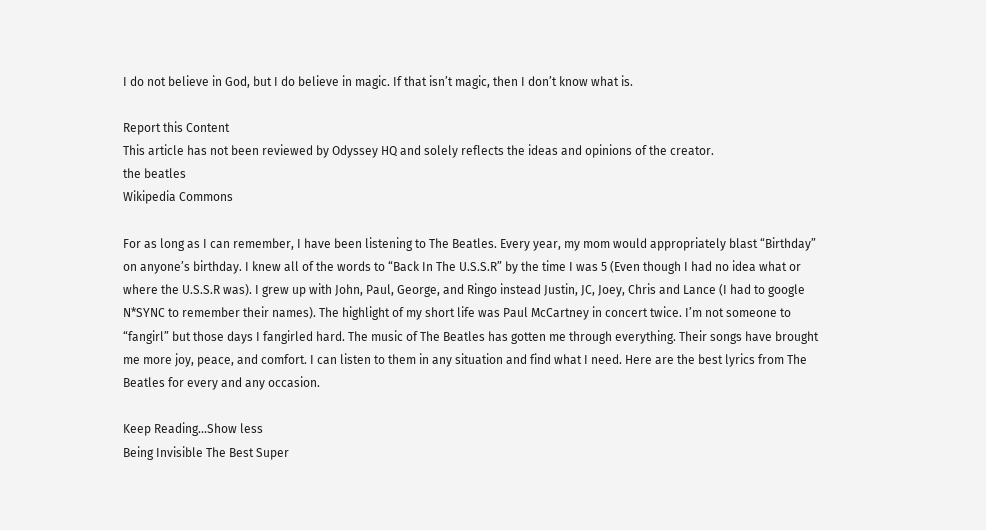I do not believe in God, but I do believe in magic. If that isn’t magic, then I don’t know what is.

Report this Content
This article has not been reviewed by Odyssey HQ and solely reflects the ideas and opinions of the creator.
the beatles
Wikipedia Commons

For as long as I can remember, I have been listening to The Beatles. Every year, my mom would appropriately blast “Birthday” on anyone’s birthday. I knew all of the words to “Back In The U.S.S.R” by the time I was 5 (Even though I had no idea what or where the U.S.S.R was). I grew up with John, Paul, George, and Ringo instead Justin, JC, Joey, Chris and Lance (I had to google N*SYNC to remember their names). The highlight of my short life was Paul McCartney in concert twice. I’m not someone to “fangirl” but those days I fangirled hard. The music of The Beatles has gotten me through everything. Their songs have brought me more joy, peace, and comfort. I can listen to them in any situation and find what I need. Here are the best lyrics from The Beatles for every and any occasion.

Keep Reading...Show less
Being Invisible The Best Super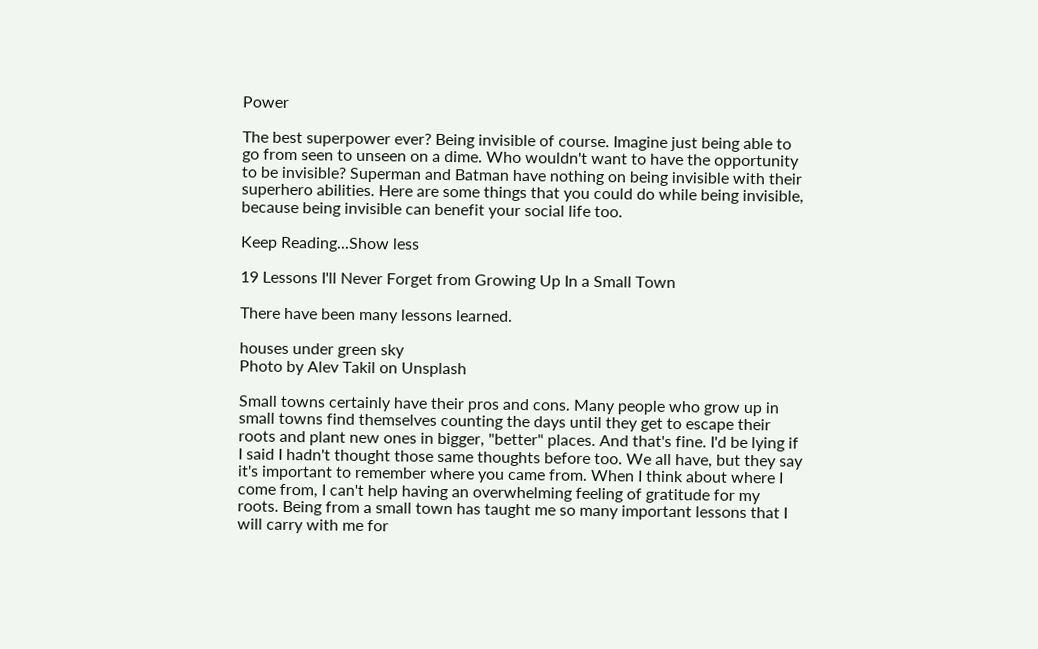Power

The best superpower ever? Being invisible of course. Imagine just being able to go from seen to unseen on a dime. Who wouldn't want to have the opportunity to be invisible? Superman and Batman have nothing on being invisible with their superhero abilities. Here are some things that you could do while being invisible, because being invisible can benefit your social life too.

Keep Reading...Show less

19 Lessons I'll Never Forget from Growing Up In a Small Town

There have been many lessons learned.

houses under green sky
Photo by Alev Takil on Unsplash

Small towns certainly have their pros and cons. Many people who grow up in small towns find themselves counting the days until they get to escape their roots and plant new ones in bigger, "better" places. And that's fine. I'd be lying if I said I hadn't thought those same thoughts before too. We all have, but they say it's important to remember where you came from. When I think about where I come from, I can't help having an overwhelming feeling of gratitude for my roots. Being from a small town has taught me so many important lessons that I will carry with me for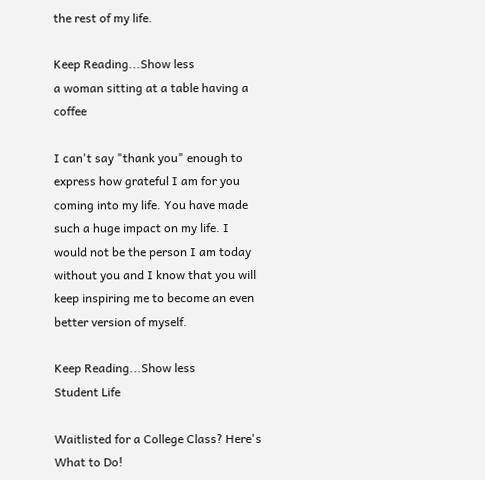the rest of my life.

Keep Reading...Show less
a woman sitting at a table having a coffee

I can't say "thank you" enough to express how grateful I am for you coming into my life. You have made such a huge impact on my life. I would not be the person I am today without you and I know that you will keep inspiring me to become an even better version of myself.

Keep Reading...Show less
Student Life

Waitlisted for a College Class? Here's What to Do!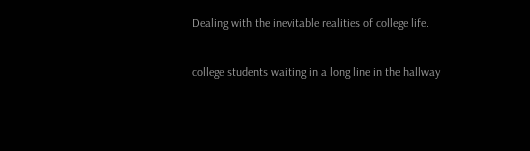Dealing with the inevitable realities of college life.

college students waiting in a long line in the hallway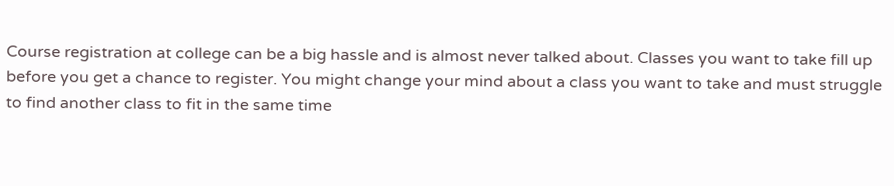Course registration at college can be a big hassle and is almost never talked about. Classes you want to take fill up before you get a chance to register. You might change your mind about a class you want to take and must struggle to find another class to fit in the same time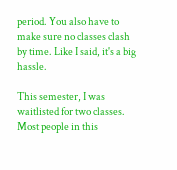period. You also have to make sure no classes clash by time. Like I said, it's a big hassle.

This semester, I was waitlisted for two classes. Most people in this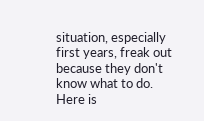situation, especially first years, freak out because they don't know what to do. Here is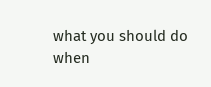what you should do when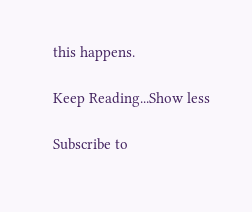this happens.

Keep Reading...Show less

Subscribe to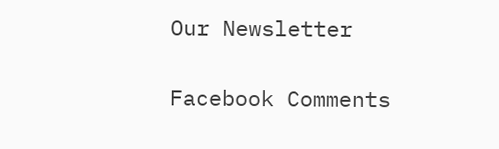Our Newsletter

Facebook Comments